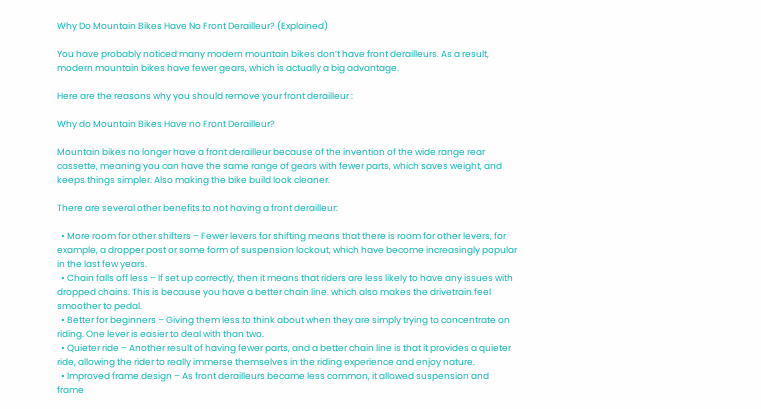Why Do Mountain Bikes Have No Front Derailleur? (Explained)

You have probably noticed many modern mountain bikes don’t have front derailleurs. As a result, modern mountain bikes have fewer gears, which is actually a big advantage.

Here are the reasons why you should remove your front derailleur :

Why do Mountain Bikes Have no Front Derailleur?

Mountain bikes no longer have a front derailleur because of the invention of the wide range rear cassette, meaning you can have the same range of gears with fewer parts, which saves weight, and keeps things simpler. Also making the bike build look cleaner.

There are several other benefits to not having a front derailleur:

  • More room for other shifters – Fewer levers for shifting means that there is room for other levers, for example, a dropper post or some form of suspension lockout, which have become increasingly popular in the last few years.
  • Chain falls off less – If set up correctly, then it means that riders are less likely to have any issues with dropped chains. This is because you have a better chain line. which also makes the drivetrain feel smoother to pedal.
  • Better for beginners – Giving them less to think about when they are simply trying to concentrate on riding. One lever is easier to deal with than two.
  • Quieter ride – Another result of having fewer parts, and a better chain line is that it provides a quieter ride, allowing the rider to really immerse themselves in the riding experience and enjoy nature.
  • Improved frame design – As front derailleurs became less common, it allowed suspension and frame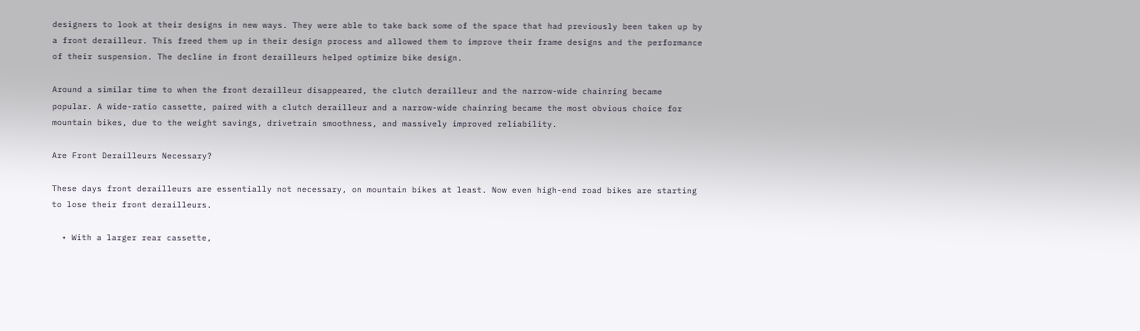designers to look at their designs in new ways. They were able to take back some of the space that had previously been taken up by a front derailleur. This freed them up in their design process and allowed them to improve their frame designs and the performance of their suspension. The decline in front derailleurs helped optimize bike design.

Around a similar time to when the front derailleur disappeared, the clutch derailleur and the narrow-wide chainring became popular. A wide-ratio cassette, paired with a clutch derailleur and a narrow-wide chainring became the most obvious choice for mountain bikes, due to the weight savings, drivetrain smoothness, and massively improved reliability.

Are Front Derailleurs Necessary?

These days front derailleurs are essentially not necessary, on mountain bikes at least. Now even high-end road bikes are starting to lose their front derailleurs.

  • With a larger rear cassette,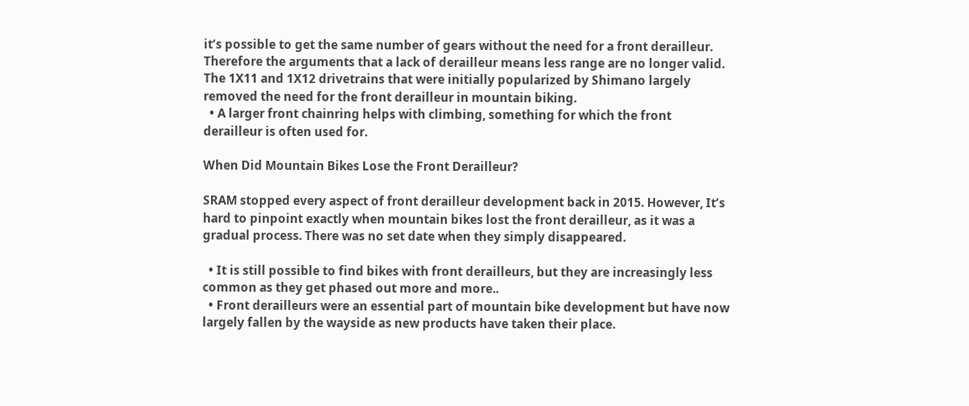it’s possible to get the same number of gears without the need for a front derailleur. Therefore the arguments that a lack of derailleur means less range are no longer valid. The 1X11 and 1X12 drivetrains that were initially popularized by Shimano largely removed the need for the front derailleur in mountain biking.
  • A larger front chainring helps with climbing, something for which the front derailleur is often used for.

When Did Mountain Bikes Lose the Front Derailleur?

SRAM stopped every aspect of front derailleur development back in 2015. However, It’s hard to pinpoint exactly when mountain bikes lost the front derailleur, as it was a gradual process. There was no set date when they simply disappeared.

  • It is still possible to find bikes with front derailleurs, but they are increasingly less common as they get phased out more and more..
  • Front derailleurs were an essential part of mountain bike development but have now largely fallen by the wayside as new products have taken their place.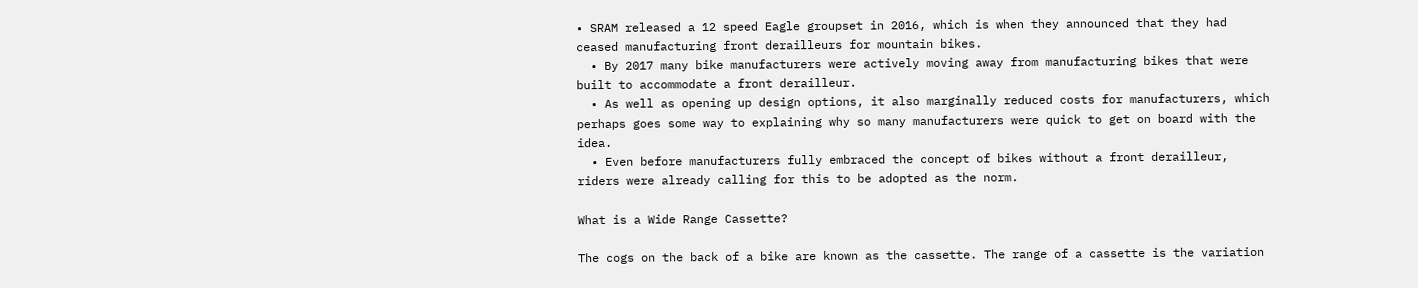• SRAM released a 12 speed Eagle groupset in 2016, which is when they announced that they had ceased manufacturing front derailleurs for mountain bikes.
  • By 2017 many bike manufacturers were actively moving away from manufacturing bikes that were built to accommodate a front derailleur.
  • As well as opening up design options, it also marginally reduced costs for manufacturers, which perhaps goes some way to explaining why so many manufacturers were quick to get on board with the idea.
  • Even before manufacturers fully embraced the concept of bikes without a front derailleur, riders were already calling for this to be adopted as the norm.

What is a Wide Range Cassette?

The cogs on the back of a bike are known as the cassette. The range of a cassette is the variation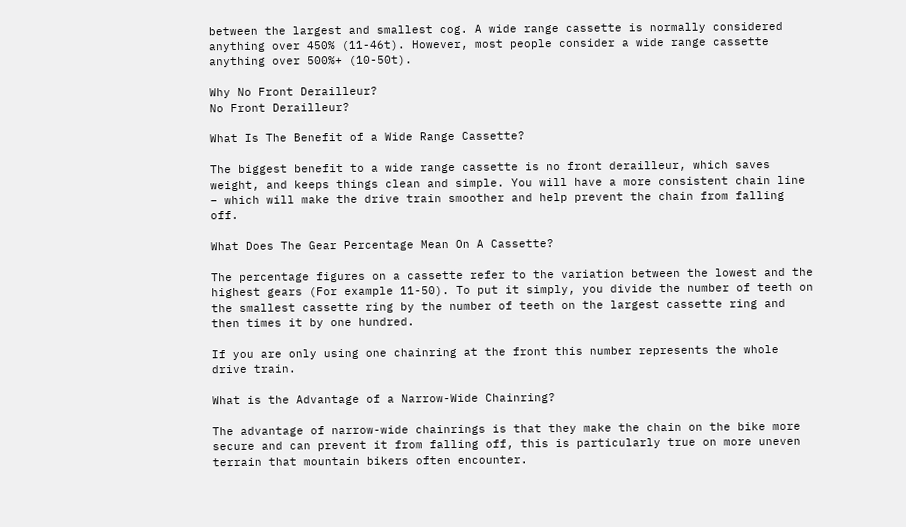between the largest and smallest cog. A wide range cassette is normally considered anything over 450% (11-46t). However, most people consider a wide range cassette anything over 500%+ (10-50t).

Why No Front Derailleur?
No Front Derailleur?

What Is The Benefit of a Wide Range Cassette?

The biggest benefit to a wide range cassette is no front derailleur, which saves weight, and keeps things clean and simple. You will have a more consistent chain line – which will make the drive train smoother and help prevent the chain from falling off.

What Does The Gear Percentage Mean On A Cassette?

The percentage figures on a cassette refer to the variation between the lowest and the highest gears (For example 11-50). To put it simply, you divide the number of teeth on the smallest cassette ring by the number of teeth on the largest cassette ring and then times it by one hundred.

If you are only using one chainring at the front this number represents the whole drive train.

What is the Advantage of a Narrow-Wide Chainring?

The advantage of narrow-wide chainrings is that they make the chain on the bike more secure and can prevent it from falling off, this is particularly true on more uneven terrain that mountain bikers often encounter.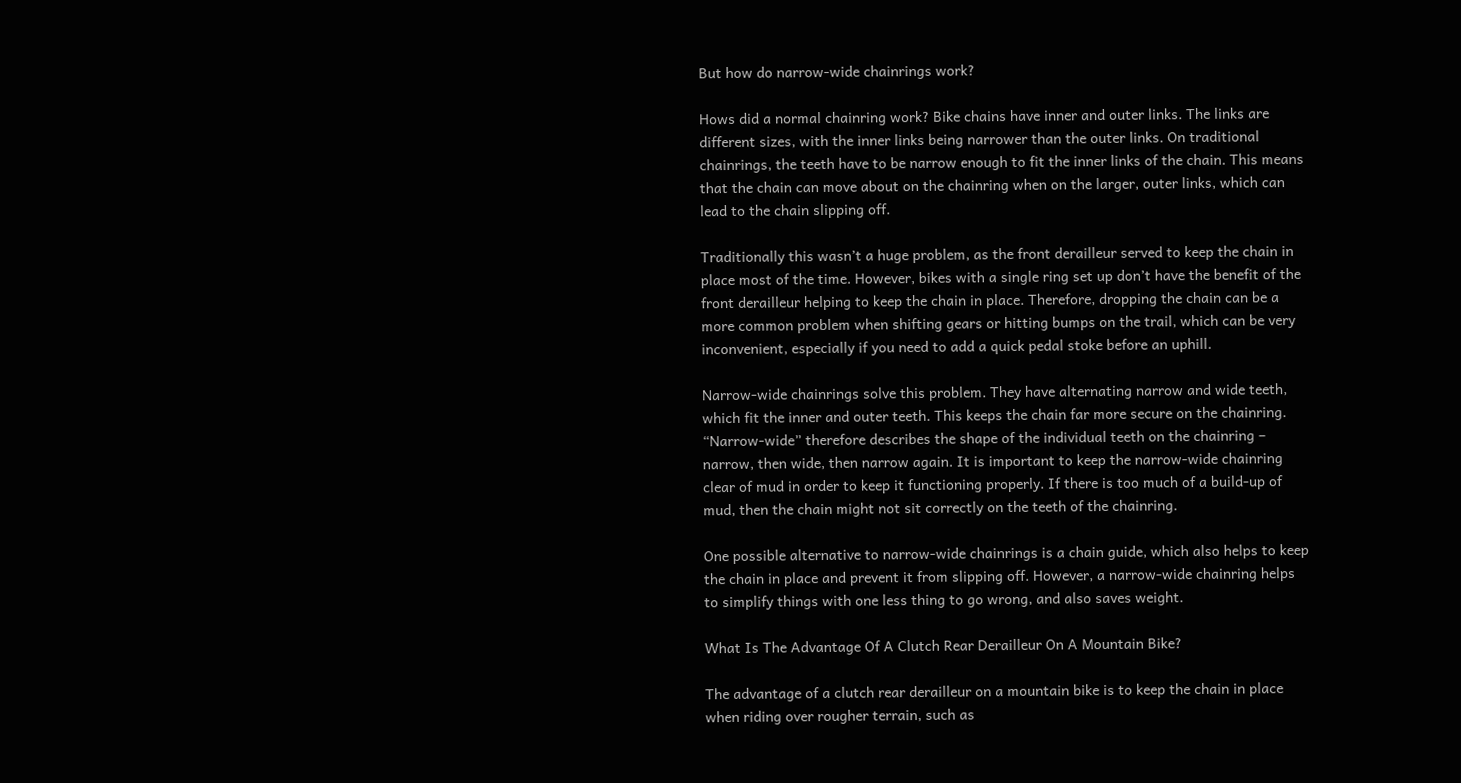But how do narrow-wide chainrings work?

Hows did a normal chainring work? Bike chains have inner and outer links. The links are different sizes, with the inner links being narrower than the outer links. On traditional chainrings, the teeth have to be narrow enough to fit the inner links of the chain. This means that the chain can move about on the chainring when on the larger, outer links, which can lead to the chain slipping off.

Traditionally this wasn’t a huge problem, as the front derailleur served to keep the chain in place most of the time. However, bikes with a single ring set up don’t have the benefit of the front derailleur helping to keep the chain in place. Therefore, dropping the chain can be a more common problem when shifting gears or hitting bumps on the trail, which can be very inconvenient, especially if you need to add a quick pedal stoke before an uphill.

Narrow-wide chainrings solve this problem. They have alternating narrow and wide teeth, which fit the inner and outer teeth. This keeps the chain far more secure on the chainring. “Narrow-wide” therefore describes the shape of the individual teeth on the chainring – narrow, then wide, then narrow again. It is important to keep the narrow-wide chainring clear of mud in order to keep it functioning properly. If there is too much of a build-up of mud, then the chain might not sit correctly on the teeth of the chainring.

One possible alternative to narrow-wide chainrings is a chain guide, which also helps to keep the chain in place and prevent it from slipping off. However, a narrow-wide chainring helps to simplify things with one less thing to go wrong, and also saves weight.

What Is The Advantage Of A Clutch Rear Derailleur On A Mountain Bike?

The advantage of a clutch rear derailleur on a mountain bike is to keep the chain in place when riding over rougher terrain, such as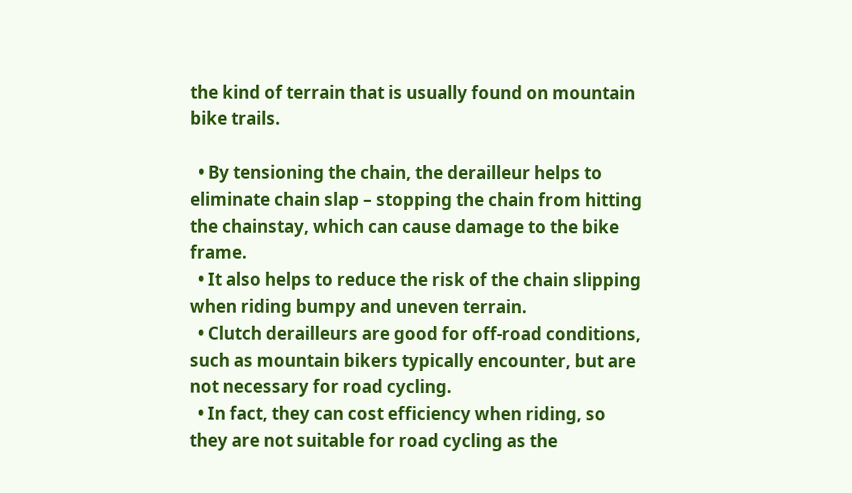the kind of terrain that is usually found on mountain bike trails.

  • By tensioning the chain, the derailleur helps to eliminate chain slap – stopping the chain from hitting the chainstay, which can cause damage to the bike frame.
  • It also helps to reduce the risk of the chain slipping when riding bumpy and uneven terrain.
  • Clutch derailleurs are good for off-road conditions, such as mountain bikers typically encounter, but are not necessary for road cycling.
  • In fact, they can cost efficiency when riding, so they are not suitable for road cycling as the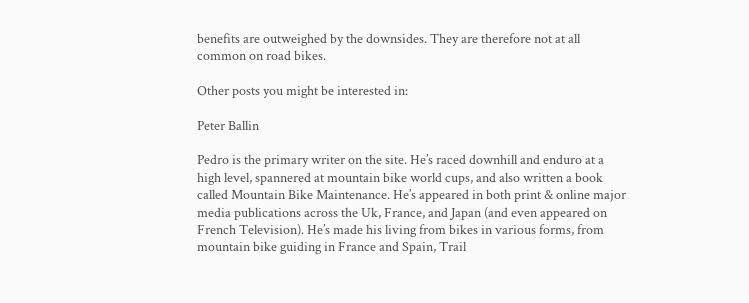benefits are outweighed by the downsides. They are therefore not at all common on road bikes.

Other posts you might be interested in:

Peter Ballin

Pedro is the primary writer on the site. He’s raced downhill and enduro at a high level, spannered at mountain bike world cups, and also written a book called Mountain Bike Maintenance. He’s appeared in both print & online major media publications across the Uk, France, and Japan (and even appeared on French Television). He’s made his living from bikes in various forms, from mountain bike guiding in France and Spain, Trail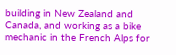building in New Zealand and Canada, and working as a bike mechanic in the French Alps for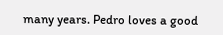many years. Pedro loves a good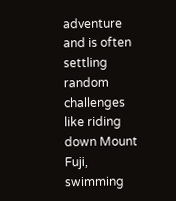adventure and is often settling random challenges like riding down Mount Fuji, swimming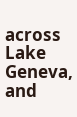across Lake Geneva, and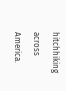hitchhiking across America.